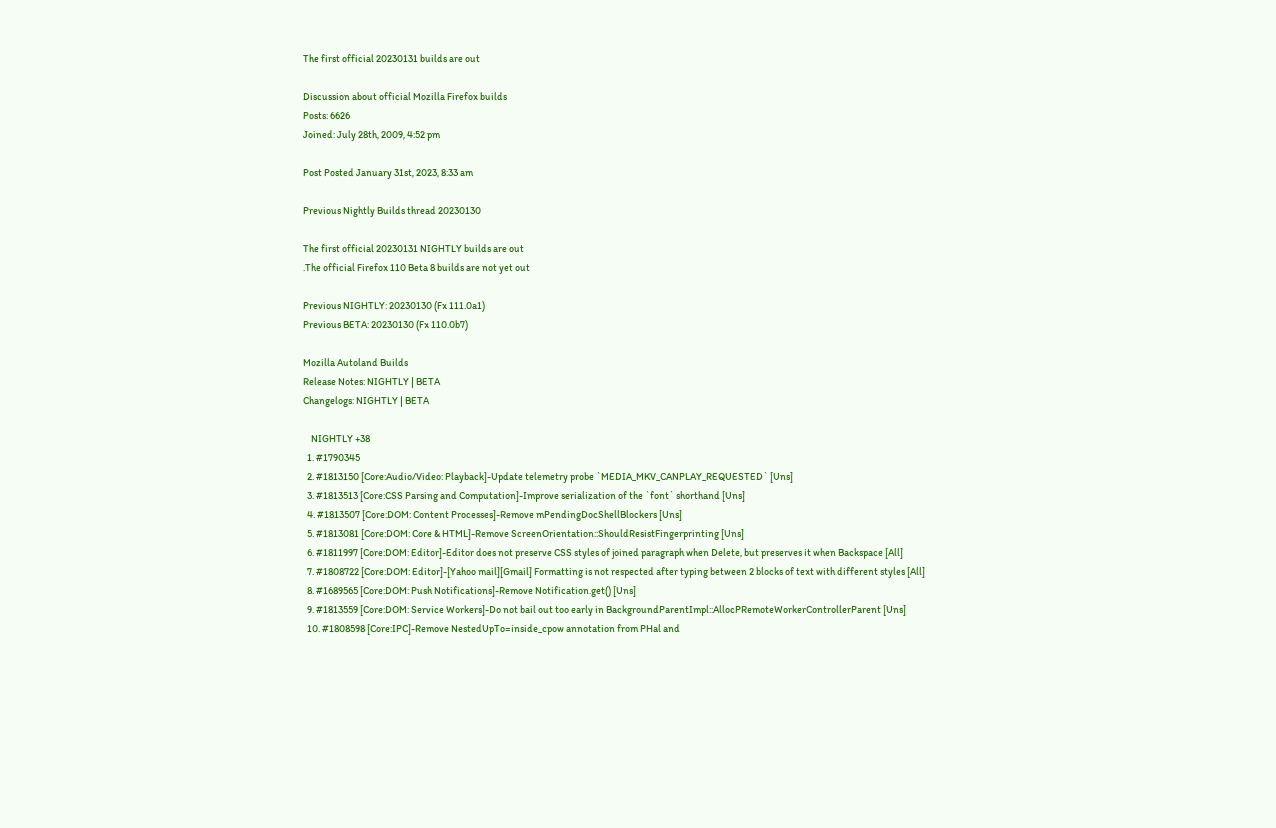The first official 20230131 builds are out

Discussion about official Mozilla Firefox builds
Posts: 6626
Joined: July 28th, 2009, 4:52 pm

Post Posted January 31st, 2023, 8:33 am

Previous Nightly Builds thread 20230130

The first official 20230131 NIGHTLY builds are out
.The official Firefox 110 Beta 8 builds are not yet out

Previous NIGHTLY: 20230130 (Fx 111.0a1)
Previous BETA: 20230130 (Fx 110.0b7)

Mozilla Autoland Builds
Release Notes: NIGHTLY | BETA
Changelogs: NIGHTLY | BETA

    NIGHTLY +38
  1. #1790345
  2. #1813150 [Core:Audio/Video: Playback]-Update telemetry probe `MEDIA_MKV_CANPLAY_REQUESTED` [Uns]
  3. #1813513 [Core:CSS Parsing and Computation]-Improve serialization of the `font` shorthand [Uns]
  4. #1813507 [Core:DOM: Content Processes]-Remove mPendingDocShellBlockers [Uns]
  5. #1813081 [Core:DOM: Core & HTML]-Remove ScreenOrientation::ShouldResistFingerprinting [Uns]
  6. #1811997 [Core:DOM: Editor]-Editor does not preserve CSS styles of joined paragraph when Delete, but preserves it when Backspace [All]
  7. #1808722 [Core:DOM: Editor]-[Yahoo mail][Gmail] Formatting is not respected after typing between 2 blocks of text with different styles [All]
  8. #1689565 [Core:DOM: Push Notifications]-Remove Notification.get() [Uns]
  9. #1813559 [Core:DOM: Service Workers]-Do not bail out too early in BackgroundParentImpl::AllocPRemoteWorkerControllerParent [Uns]
  10. #1808598 [Core:IPC]-Remove NestedUpTo=inside_cpow annotation from PHal and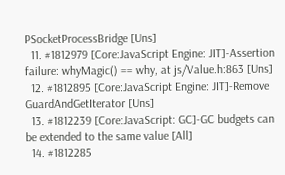PSocketProcessBridge [Uns]
  11. #1812979 [Core:JavaScript Engine: JIT]-Assertion failure: whyMagic() == why, at js/Value.h:863 [Uns]
  12. #1812895 [Core:JavaScript Engine: JIT]-Remove GuardAndGetIterator [Uns]
  13. #1812239 [Core:JavaScript: GC]-GC budgets can be extended to the same value [All]
  14. #1812285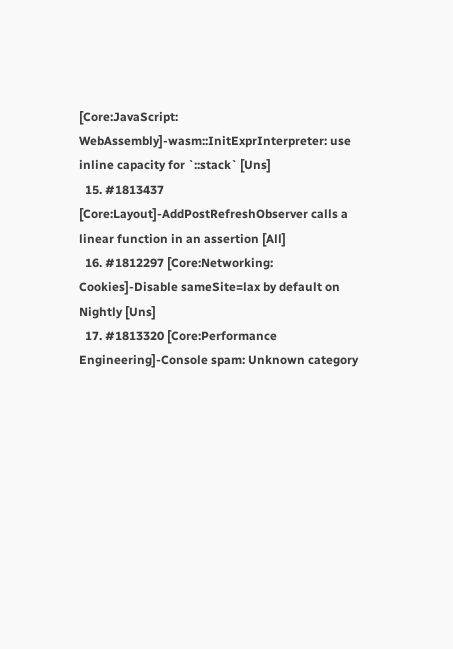[Core:JavaScript: WebAssembly]-wasm::InitExprInterpreter: use inline capacity for `::stack` [Uns]
  15. #1813437 [Core:Layout]-AddPostRefreshObserver calls a linear function in an assertion [All]
  16. #1812297 [Core:Networking: Cookies]-Disable sameSite=lax by default on Nightly [Uns]
  17. #1813320 [Core:Performance Engineering]-Console spam: Unknown category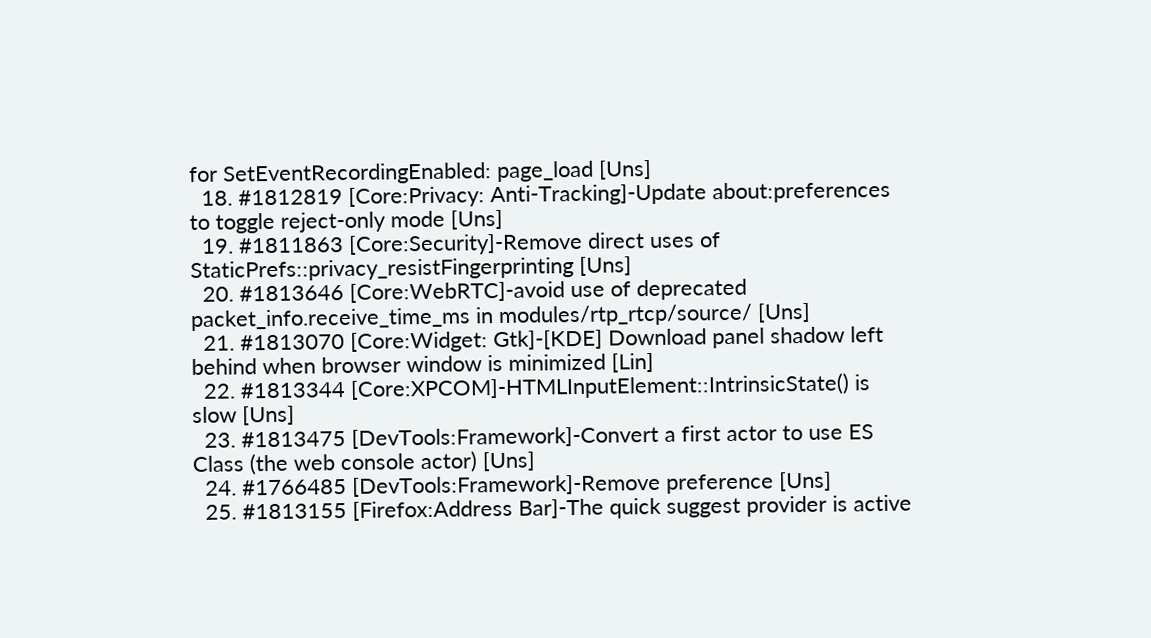for SetEventRecordingEnabled: page_load [Uns]
  18. #1812819 [Core:Privacy: Anti-Tracking]-Update about:preferences to toggle reject-only mode [Uns]
  19. #1811863 [Core:Security]-Remove direct uses of StaticPrefs::privacy_resistFingerprinting [Uns]
  20. #1813646 [Core:WebRTC]-avoid use of deprecated packet_info.receive_time_ms in modules/rtp_rtcp/source/ [Uns]
  21. #1813070 [Core:Widget: Gtk]-[KDE] Download panel shadow left behind when browser window is minimized [Lin]
  22. #1813344 [Core:XPCOM]-HTMLInputElement::IntrinsicState() is slow [Uns]
  23. #1813475 [DevTools:Framework]-Convert a first actor to use ES Class (the web console actor) [Uns]
  24. #1766485 [DevTools:Framework]-Remove preference [Uns]
  25. #1813155 [Firefox:Address Bar]-The quick suggest provider is active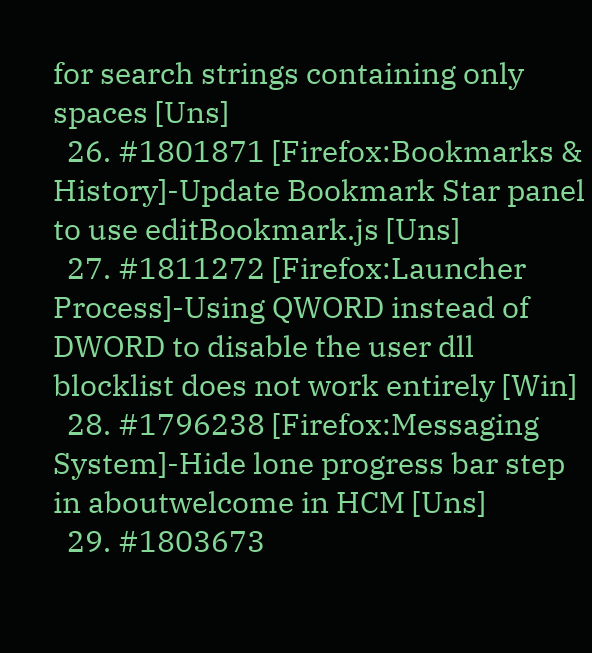for search strings containing only spaces [Uns]
  26. #1801871 [Firefox:Bookmarks & History]-Update Bookmark Star panel to use editBookmark.js [Uns]
  27. #1811272 [Firefox:Launcher Process]-Using QWORD instead of DWORD to disable the user dll blocklist does not work entirely [Win]
  28. #1796238 [Firefox:Messaging System]-Hide lone progress bar step in aboutwelcome in HCM [Uns]
  29. #1803673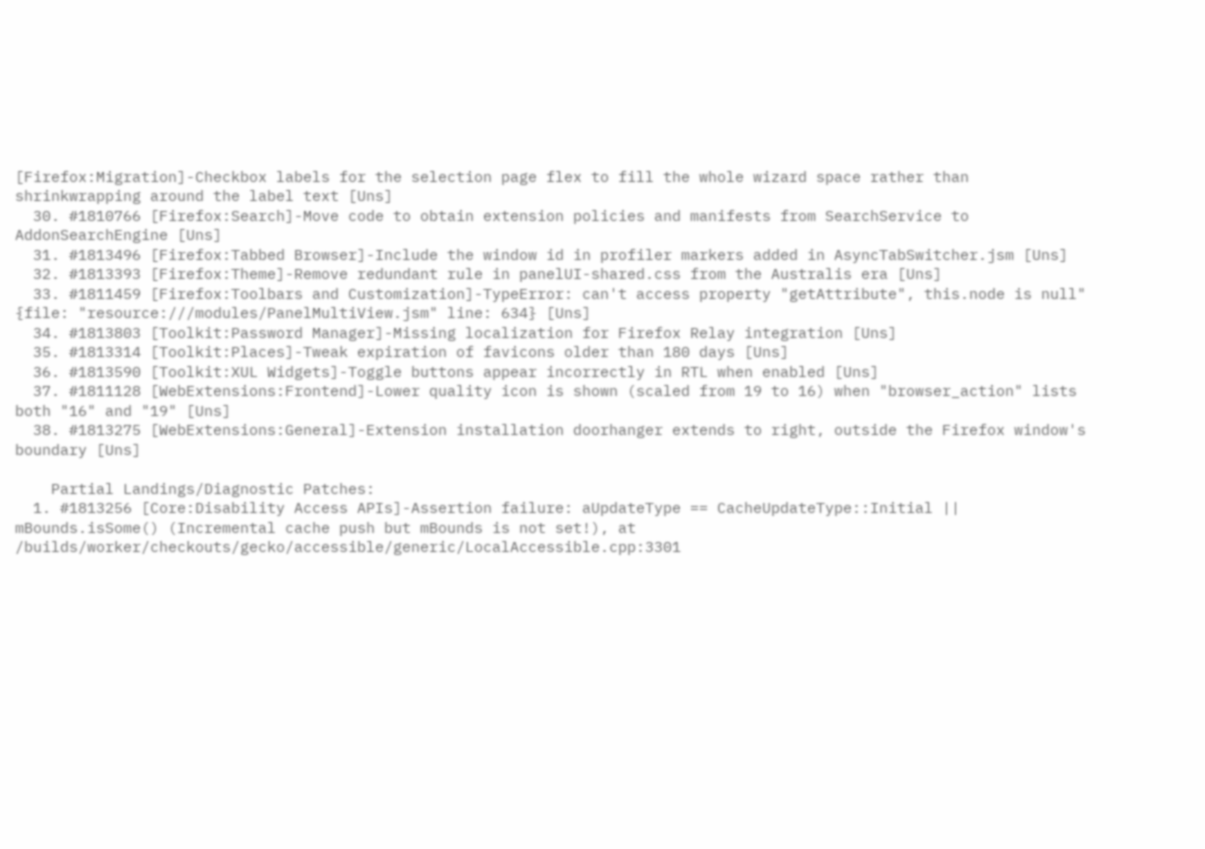[Firefox:Migration]-Checkbox labels for the selection page flex to fill the whole wizard space rather than shrinkwrapping around the label text [Uns]
  30. #1810766 [Firefox:Search]-Move code to obtain extension policies and manifests from SearchService to AddonSearchEngine [Uns]
  31. #1813496 [Firefox:Tabbed Browser]-Include the window id in profiler markers added in AsyncTabSwitcher.jsm [Uns]
  32. #1813393 [Firefox:Theme]-Remove redundant rule in panelUI-shared.css from the Australis era [Uns]
  33. #1811459 [Firefox:Toolbars and Customization]-TypeError: can't access property "getAttribute", this.node is null" {file: "resource:///modules/PanelMultiView.jsm" line: 634} [Uns]
  34. #1813803 [Toolkit:Password Manager]-Missing localization for Firefox Relay integration [Uns]
  35. #1813314 [Toolkit:Places]-Tweak expiration of favicons older than 180 days [Uns]
  36. #1813590 [Toolkit:XUL Widgets]-Toggle buttons appear incorrectly in RTL when enabled [Uns]
  37. #1811128 [WebExtensions:Frontend]-Lower quality icon is shown (scaled from 19 to 16) when "browser_action" lists both "16" and "19" [Uns]
  38. #1813275 [WebExtensions:General]-Extension installation doorhanger extends to right, outside the Firefox window's boundary [Uns]

    Partial Landings/Diagnostic Patches:
  1. #1813256 [Core:Disability Access APIs]-Assertion failure: aUpdateType == CacheUpdateType::Initial || mBounds.isSome() (Incremental cache push but mBounds is not set!), at /builds/worker/checkouts/gecko/accessible/generic/LocalAccessible.cpp:3301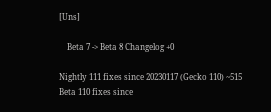[Uns]

    Beta 7 -> Beta 8 Changelog +0

Nightly 111 fixes since 20230117 (Gecko 110) ~515
Beta 110 fixes since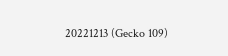20221213 (Gecko 109)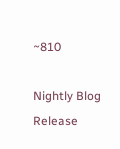~810

Nightly Blog
Release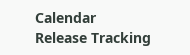Calendar
Release Tracking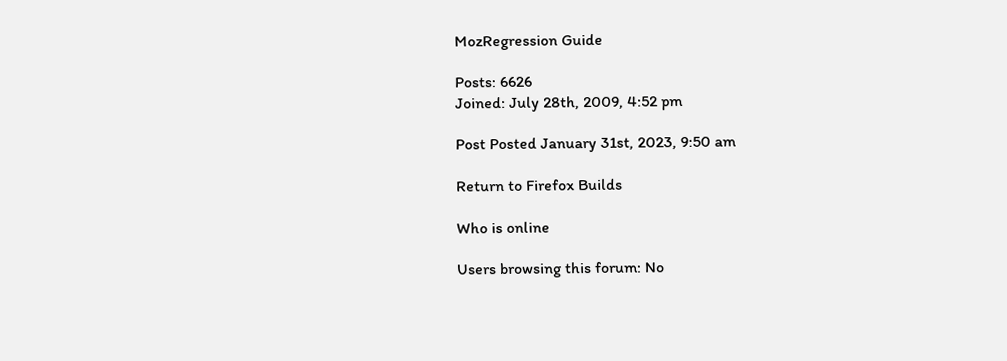MozRegression Guide

Posts: 6626
Joined: July 28th, 2009, 4:52 pm

Post Posted January 31st, 2023, 9:50 am

Return to Firefox Builds

Who is online

Users browsing this forum: No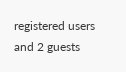registered users and 2 guests